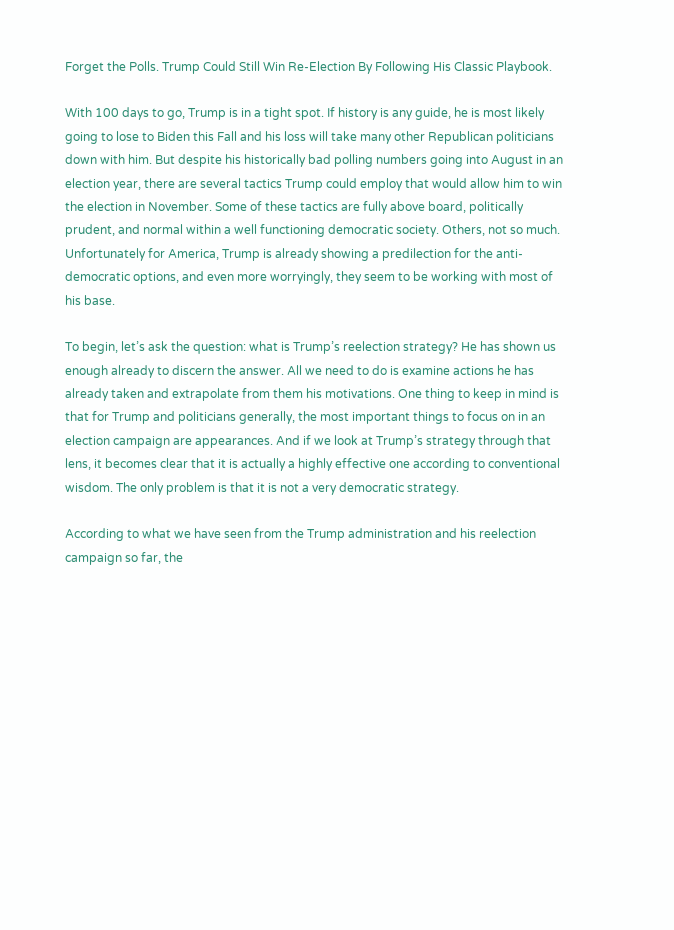Forget the Polls. Trump Could Still Win Re-Election By Following His Classic Playbook.

With 100 days to go, Trump is in a tight spot. If history is any guide, he is most likely going to lose to Biden this Fall and his loss will take many other Republican politicians down with him. But despite his historically bad polling numbers going into August in an election year, there are several tactics Trump could employ that would allow him to win the election in November. Some of these tactics are fully above board, politically prudent, and normal within a well functioning democratic society. Others, not so much. Unfortunately for America, Trump is already showing a predilection for the anti-democratic options, and even more worryingly, they seem to be working with most of his base.

To begin, let’s ask the question: what is Trump’s reelection strategy? He has shown us enough already to discern the answer. All we need to do is examine actions he has already taken and extrapolate from them his motivations. One thing to keep in mind is that for Trump and politicians generally, the most important things to focus on in an election campaign are appearances. And if we look at Trump’s strategy through that lens, it becomes clear that it is actually a highly effective one according to conventional wisdom. The only problem is that it is not a very democratic strategy.

According to what we have seen from the Trump administration and his reelection campaign so far, the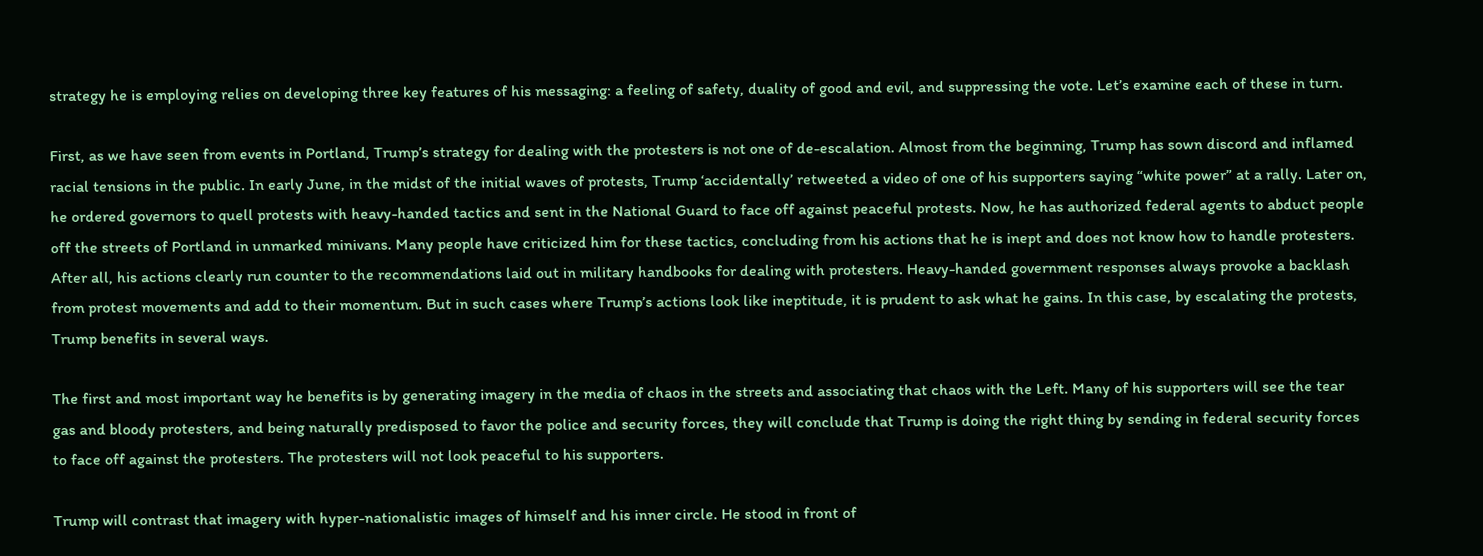strategy he is employing relies on developing three key features of his messaging: a feeling of safety, duality of good and evil, and suppressing the vote. Let’s examine each of these in turn.

First, as we have seen from events in Portland, Trump’s strategy for dealing with the protesters is not one of de-escalation. Almost from the beginning, Trump has sown discord and inflamed racial tensions in the public. In early June, in the midst of the initial waves of protests, Trump ‘accidentally’ retweeted a video of one of his supporters saying “white power” at a rally. Later on, he ordered governors to quell protests with heavy-handed tactics and sent in the National Guard to face off against peaceful protests. Now, he has authorized federal agents to abduct people off the streets of Portland in unmarked minivans. Many people have criticized him for these tactics, concluding from his actions that he is inept and does not know how to handle protesters. After all, his actions clearly run counter to the recommendations laid out in military handbooks for dealing with protesters. Heavy-handed government responses always provoke a backlash from protest movements and add to their momentum. But in such cases where Trump’s actions look like ineptitude, it is prudent to ask what he gains. In this case, by escalating the protests, Trump benefits in several ways.

The first and most important way he benefits is by generating imagery in the media of chaos in the streets and associating that chaos with the Left. Many of his supporters will see the tear gas and bloody protesters, and being naturally predisposed to favor the police and security forces, they will conclude that Trump is doing the right thing by sending in federal security forces to face off against the protesters. The protesters will not look peaceful to his supporters.

Trump will contrast that imagery with hyper-nationalistic images of himself and his inner circle. He stood in front of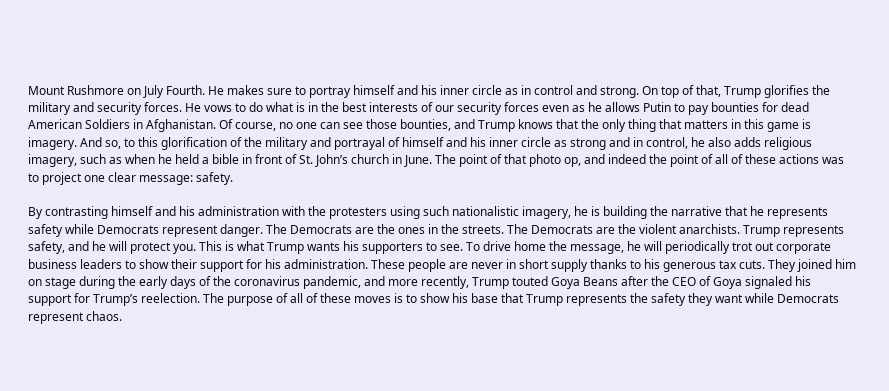Mount Rushmore on July Fourth. He makes sure to portray himself and his inner circle as in control and strong. On top of that, Trump glorifies the military and security forces. He vows to do what is in the best interests of our security forces even as he allows Putin to pay bounties for dead American Soldiers in Afghanistan. Of course, no one can see those bounties, and Trump knows that the only thing that matters in this game is imagery. And so, to this glorification of the military and portrayal of himself and his inner circle as strong and in control, he also adds religious imagery, such as when he held a bible in front of St. John’s church in June. The point of that photo op, and indeed the point of all of these actions was to project one clear message: safety.

By contrasting himself and his administration with the protesters using such nationalistic imagery, he is building the narrative that he represents safety while Democrats represent danger. The Democrats are the ones in the streets. The Democrats are the violent anarchists. Trump represents safety, and he will protect you. This is what Trump wants his supporters to see. To drive home the message, he will periodically trot out corporate business leaders to show their support for his administration. These people are never in short supply thanks to his generous tax cuts. They joined him on stage during the early days of the coronavirus pandemic, and more recently, Trump touted Goya Beans after the CEO of Goya signaled his support for Trump’s reelection. The purpose of all of these moves is to show his base that Trump represents the safety they want while Democrats represent chaos.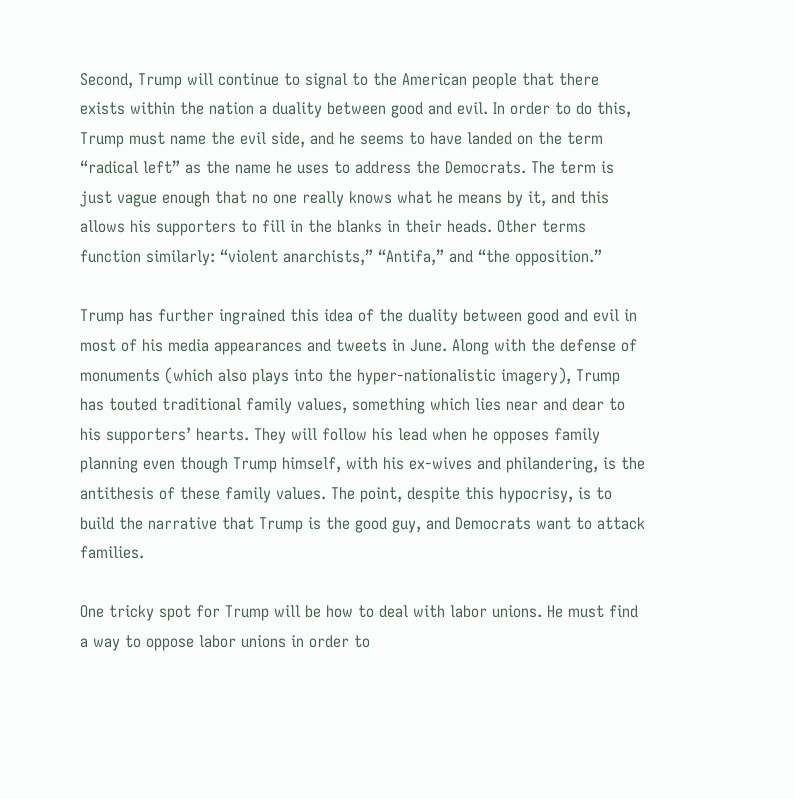Second, Trump will continue to signal to the American people that there exists within the nation a duality between good and evil. In order to do this, Trump must name the evil side, and he seems to have landed on the term “radical left” as the name he uses to address the Democrats. The term is just vague enough that no one really knows what he means by it, and this allows his supporters to fill in the blanks in their heads. Other terms function similarly: “violent anarchists,” “Antifa,” and “the opposition.”

Trump has further ingrained this idea of the duality between good and evil in most of his media appearances and tweets in June. Along with the defense of monuments (which also plays into the hyper-nationalistic imagery), Trump has touted traditional family values, something which lies near and dear to his supporters’ hearts. They will follow his lead when he opposes family planning even though Trump himself, with his ex-wives and philandering, is the antithesis of these family values. The point, despite this hypocrisy, is to build the narrative that Trump is the good guy, and Democrats want to attack families.

One tricky spot for Trump will be how to deal with labor unions. He must find a way to oppose labor unions in order to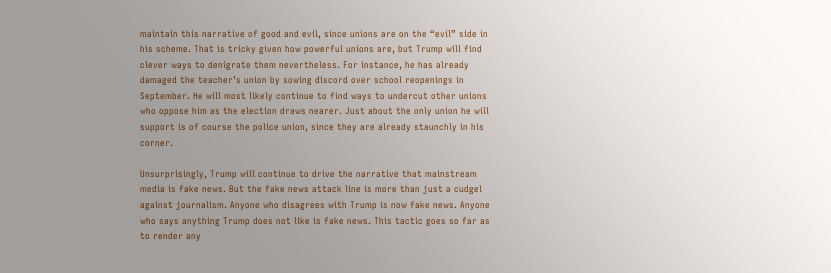maintain this narrative of good and evil, since unions are on the “evil” side in his scheme. That is tricky given how powerful unions are, but Trump will find clever ways to denigrate them nevertheless. For instance, he has already damaged the teacher’s union by sowing discord over school reopenings in September. He will most likely continue to find ways to undercut other unions who oppose him as the election draws nearer. Just about the only union he will support is of course the police union, since they are already staunchly in his corner.

Unsurprisingly, Trump will continue to drive the narrative that mainstream media is fake news. But the fake news attack line is more than just a cudgel against journalism. Anyone who disagrees with Trump is now fake news. Anyone who says anything Trump does not like is fake news. This tactic goes so far as to render any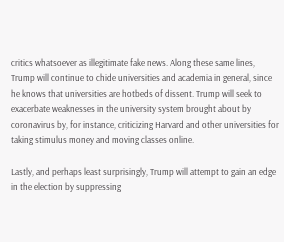critics whatsoever as illegitimate fake news. Along these same lines, Trump will continue to chide universities and academia in general, since he knows that universities are hotbeds of dissent. Trump will seek to exacerbate weaknesses in the university system brought about by coronavirus by, for instance, criticizing Harvard and other universities for taking stimulus money and moving classes online.

Lastly, and perhaps least surprisingly, Trump will attempt to gain an edge in the election by suppressing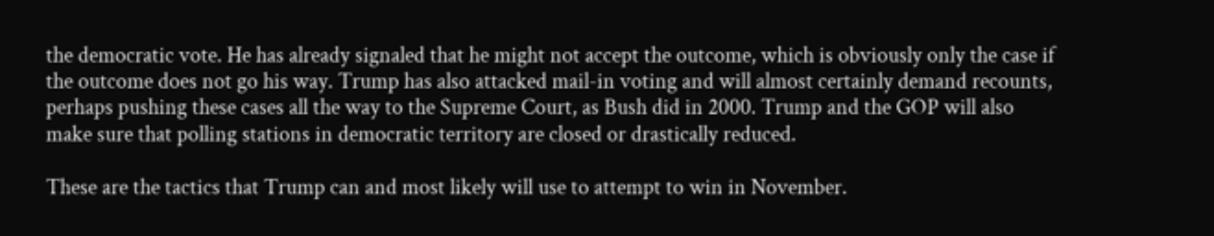the democratic vote. He has already signaled that he might not accept the outcome, which is obviously only the case if the outcome does not go his way. Trump has also attacked mail-in voting and will almost certainly demand recounts, perhaps pushing these cases all the way to the Supreme Court, as Bush did in 2000. Trump and the GOP will also make sure that polling stations in democratic territory are closed or drastically reduced.

These are the tactics that Trump can and most likely will use to attempt to win in November.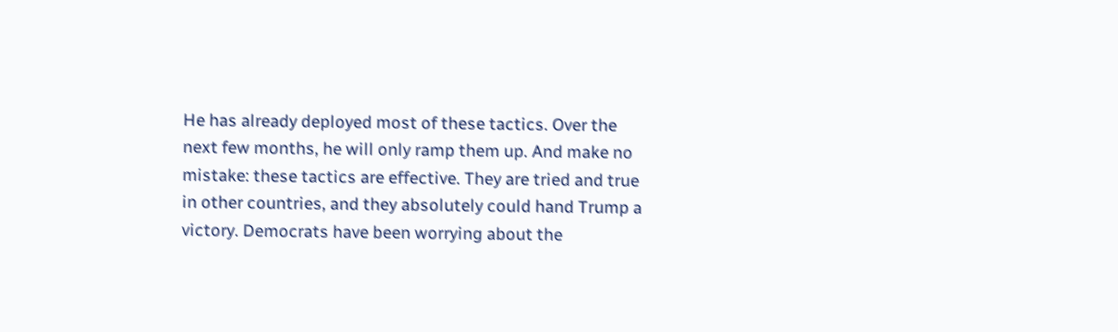He has already deployed most of these tactics. Over the next few months, he will only ramp them up. And make no mistake: these tactics are effective. They are tried and true in other countries, and they absolutely could hand Trump a victory. Democrats have been worrying about the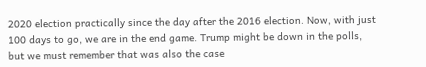2020 election practically since the day after the 2016 election. Now, with just 100 days to go, we are in the end game. Trump might be down in the polls, but we must remember that was also the case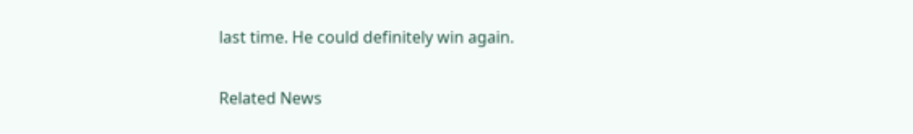last time. He could definitely win again.

Related News